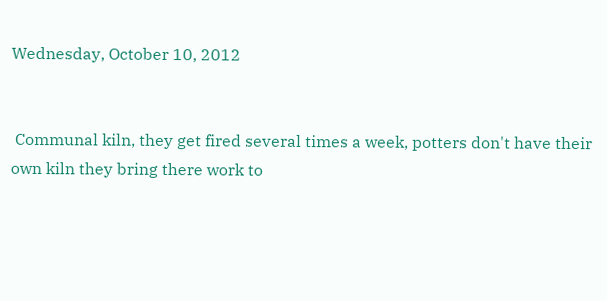Wednesday, October 10, 2012


 Communal kiln, they get fired several times a week, potters don't have their own kiln they bring there work to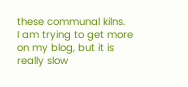these communal kilns.
I am trying to get more on my blog, but it is really slow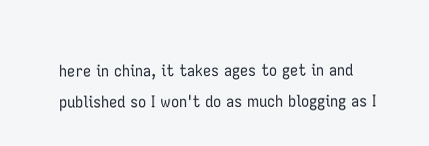here in china, it takes ages to get in and published so I won't do as much blogging as I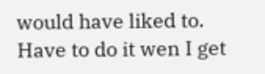would have liked to.
Have to do it wen I get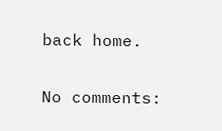back home.

No comments: